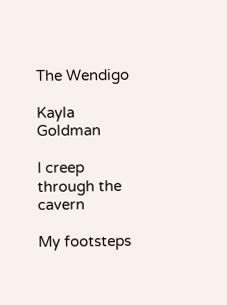The Wendigo

Kayla Goldman

I creep through the cavern

My footsteps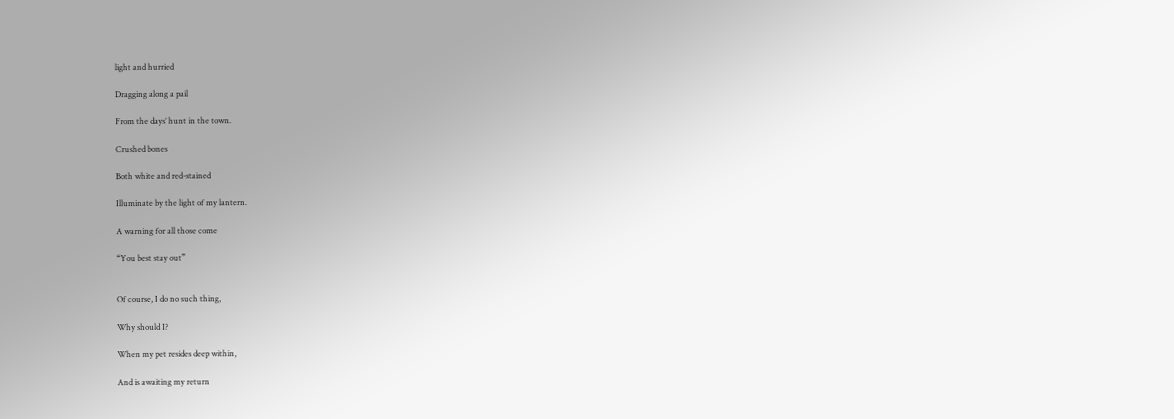light and hurried

Dragging along a pail

From the days’ hunt in the town.

Crushed bones

Both white and red-stained

Illuminate by the light of my lantern.

A warning for all those come

“You best stay out”


Of course, I do no such thing,

Why should I?

When my pet resides deep within,

And is awaiting my return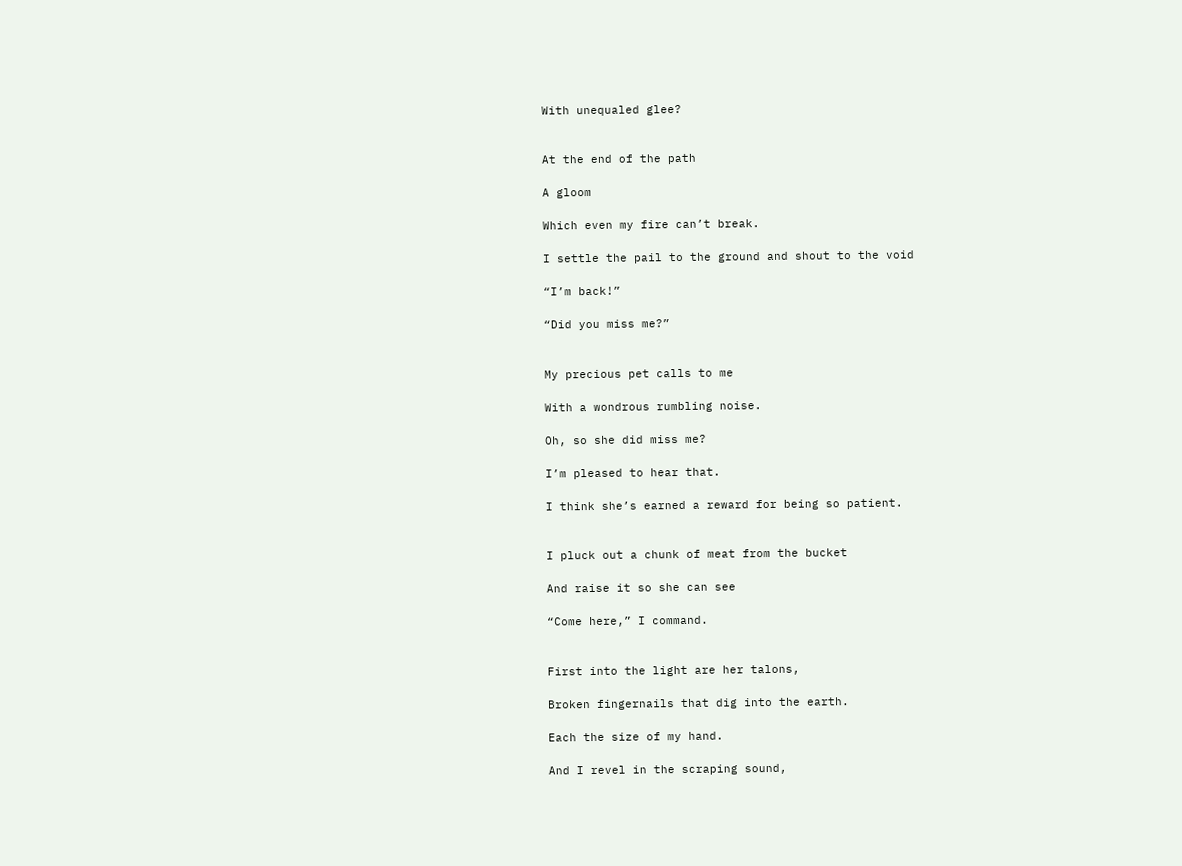With unequaled glee?


At the end of the path

A gloom

Which even my fire can’t break.

I settle the pail to the ground and shout to the void

“I’m back!”

“Did you miss me?”


My precious pet calls to me

With a wondrous rumbling noise.

Oh, so she did miss me?

I’m pleased to hear that.

I think she’s earned a reward for being so patient.


I pluck out a chunk of meat from the bucket

And raise it so she can see

“Come here,” I command.


First into the light are her talons,

Broken fingernails that dig into the earth.

Each the size of my hand.

And I revel in the scraping sound,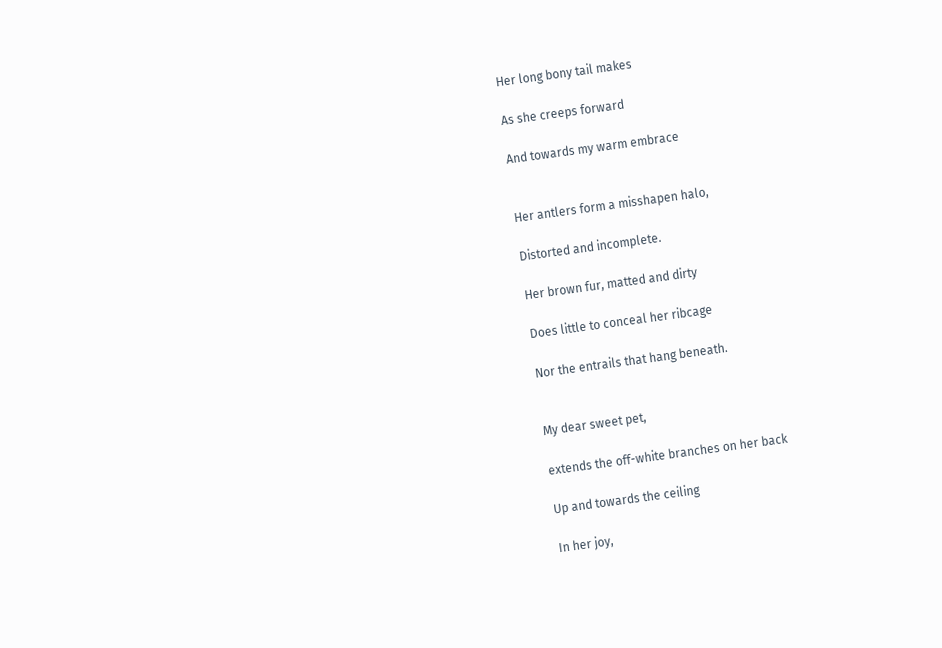Her long bony tail makes

As she creeps forward

And towards my warm embrace


Her antlers form a misshapen halo,

Distorted and incomplete.

Her brown fur, matted and dirty

Does little to conceal her ribcage

Nor the entrails that hang beneath.


My dear sweet pet,

extends the off-white branches on her back

Up and towards the ceiling

In her joy,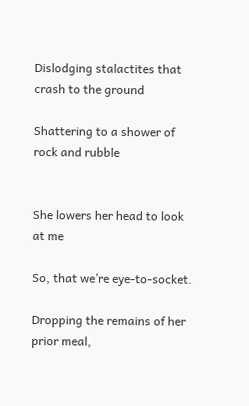Dislodging stalactites that crash to the ground

Shattering to a shower of rock and rubble


She lowers her head to look at me

So, that we’re eye-to-socket.

Dropping the remains of her prior meal,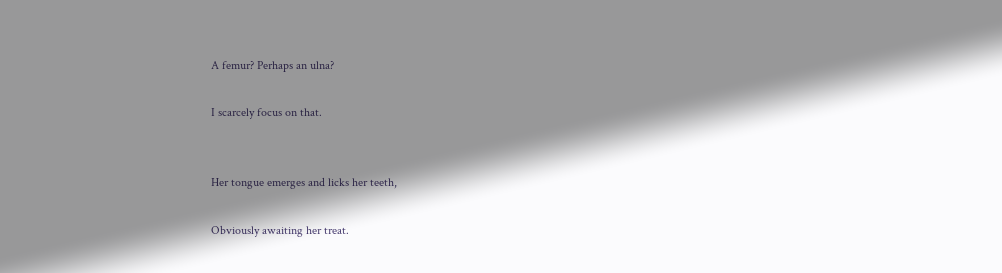A femur? Perhaps an ulna?

I scarcely focus on that.


Her tongue emerges and licks her teeth,

Obviously awaiting her treat.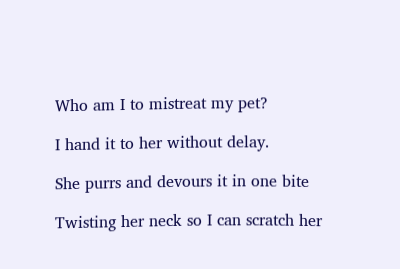Who am I to mistreat my pet?

I hand it to her without delay.

She purrs and devours it in one bite

Twisting her neck so I can scratch her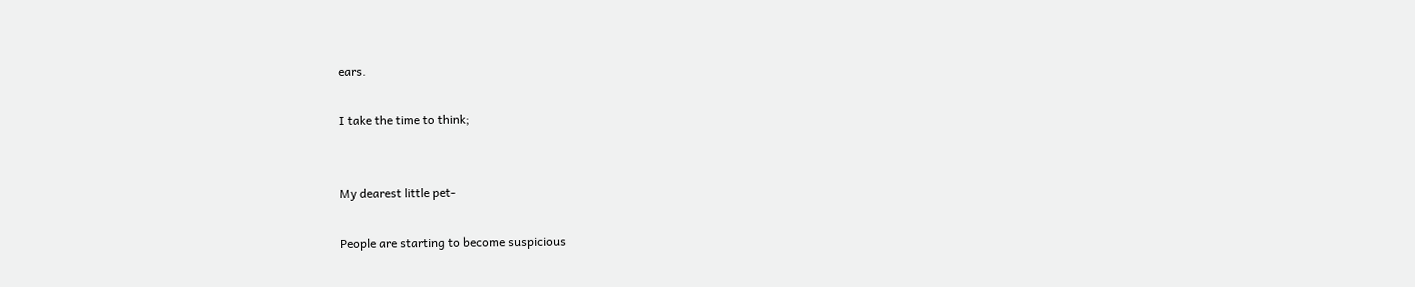ears.

I take the time to think;


My dearest little pet-

People are starting to become suspicious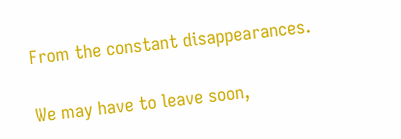From the constant disappearances.

We may have to leave soon,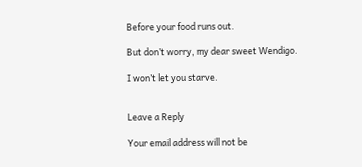Before your food runs out.

But don’t worry, my dear sweet Wendigo.

I won’t let you starve.


Leave a Reply

Your email address will not be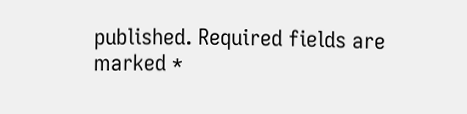published. Required fields are marked *